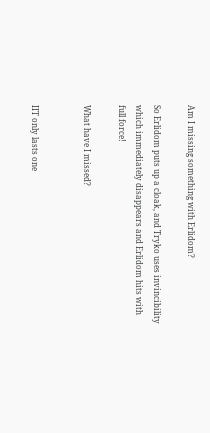Am I missing something with Erlidom?

So Erlidom puts up a cloak, and Tryko uses invincibility which immediately disappears and Erlidom hits with full force!

What have I missed?


IIT only lasts one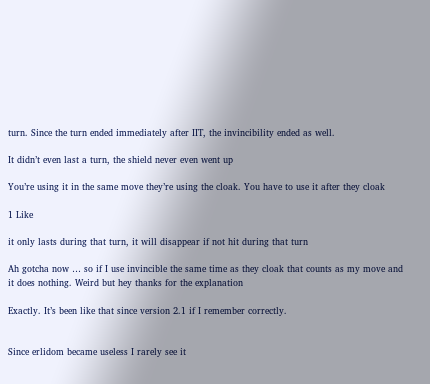turn. Since the turn ended immediately after IIT, the invincibility ended as well.

It didn’t even last a turn, the shield never even went up

You’re using it in the same move they’re using the cloak. You have to use it after they cloak

1 Like

it only lasts during that turn, it will disappear if not hit during that turn

Ah gotcha now … so if I use invincible the same time as they cloak that counts as my move and it does nothing. Weird but hey thanks for the explanation

Exactly. It’s been like that since version 2.1 if I remember correctly.


Since erlidom became useless I rarely see it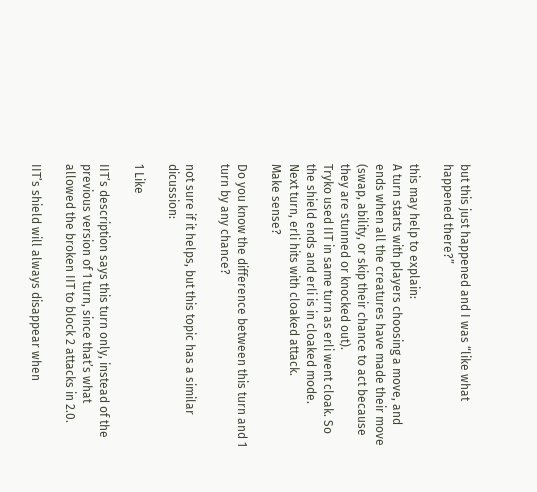but this just happened and I was “like what happened there?”

this may help to explain:
A turn starts with players choosing a move, and ends when all the creatures have made their move (swap, ability, or skip their chance to act because they are stunned or knocked out).
Tryko used IIT in same turn as erli went cloak. So the shield ends and erli is in cloaked mode.
Next turn, erli hits with cloaked attack.
Make sense?

Do you know the difference between this turn and 1 turn by any chance?

not sure if it helps, but this topic has a similar dicussion:

1 Like

IIT’s description says this turn only, instead of the previous version of 1 turn, since that’s what allowed the broken IIT to block 2 attacks in 2.0.

IIT’s shield will always disappear when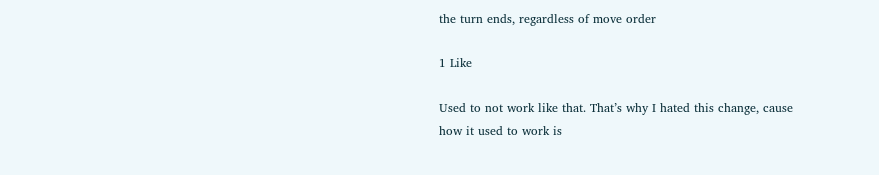the turn ends, regardless of move order

1 Like

Used to not work like that. That’s why I hated this change, cause how it used to work is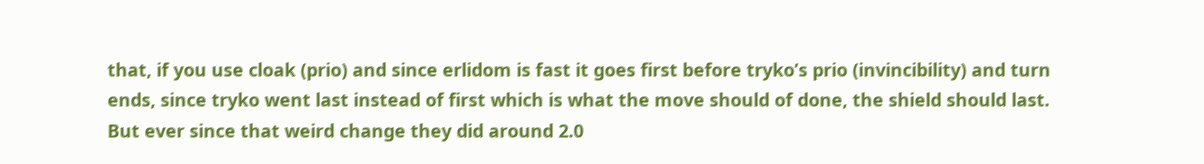that, if you use cloak (prio) and since erlidom is fast it goes first before tryko’s prio (invincibility) and turn ends, since tryko went last instead of first which is what the move should of done, the shield should last. But ever since that weird change they did around 2.0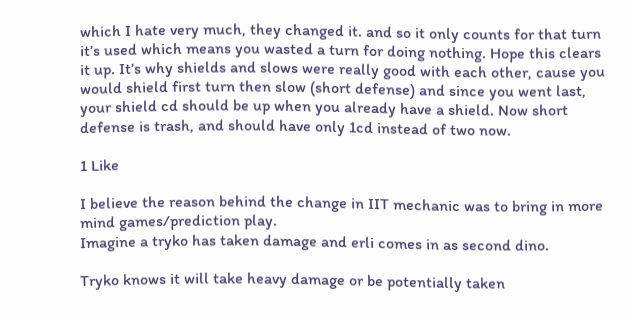which I hate very much, they changed it. and so it only counts for that turn it’s used which means you wasted a turn for doing nothing. Hope this clears it up. It’s why shields and slows were really good with each other, cause you would shield first turn then slow (short defense) and since you went last, your shield cd should be up when you already have a shield. Now short defense is trash, and should have only 1cd instead of two now.

1 Like

I believe the reason behind the change in IIT mechanic was to bring in more mind games/prediction play.
Imagine a tryko has taken damage and erli comes in as second dino.

Tryko knows it will take heavy damage or be potentially taken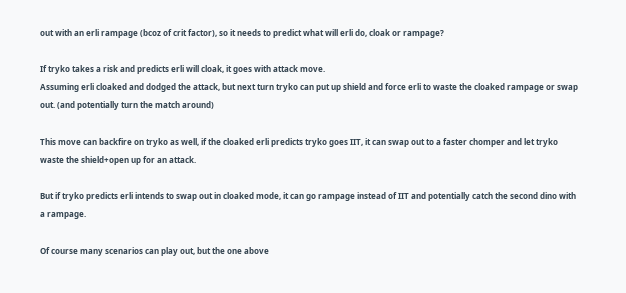out with an erli rampage (bcoz of crit factor), so it needs to predict what will erli do, cloak or rampage?

If tryko takes a risk and predicts erli will cloak, it goes with attack move.
Assuming erli cloaked and dodged the attack, but next turn tryko can put up shield and force erli to waste the cloaked rampage or swap out. (and potentially turn the match around)

This move can backfire on tryko as well, if the cloaked erli predicts tryko goes IIT, it can swap out to a faster chomper and let tryko waste the shield+open up for an attack.

But if tryko predicts erli intends to swap out in cloaked mode, it can go rampage instead of IIT and potentially catch the second dino with a rampage.

Of course many scenarios can play out, but the one above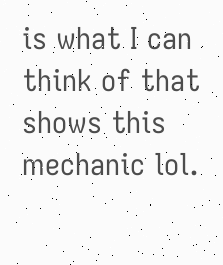is what I can think of that shows this mechanic lol.